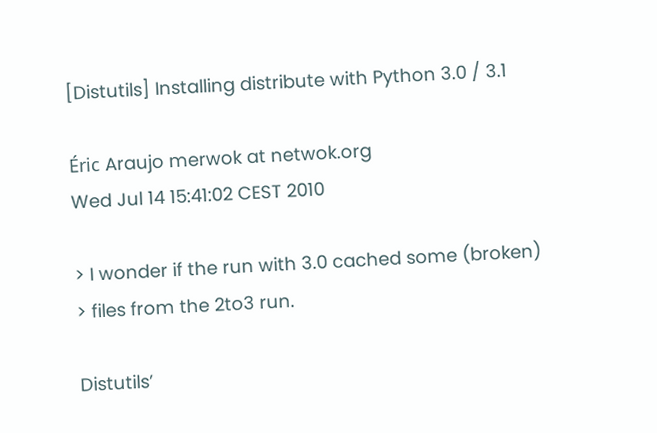[Distutils] Installing distribute with Python 3.0 / 3.1

Éric Araujo merwok at netwok.org
Wed Jul 14 15:41:02 CEST 2010

> I wonder if the run with 3.0 cached some (broken)
> files from the 2to3 run.

Distutils’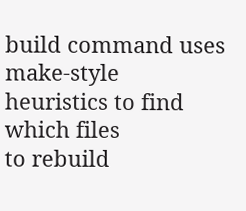build command uses make-style heuristics to find which files
to rebuild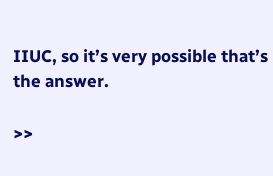IIUC, so it’s very possible that’s the answer.

>>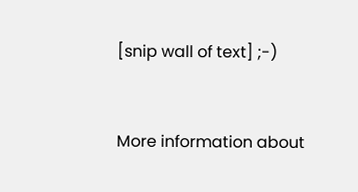[snip wall of text] ;-)


More information about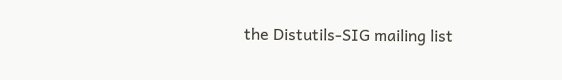the Distutils-SIG mailing list